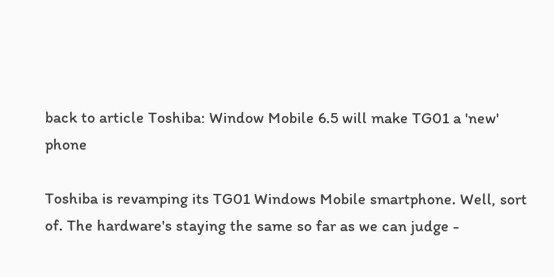back to article Toshiba: Window Mobile 6.5 will make TG01 a 'new' phone

Toshiba is revamping its TG01 Windows Mobile smartphone. Well, sort of. The hardware's staying the same so far as we can judge -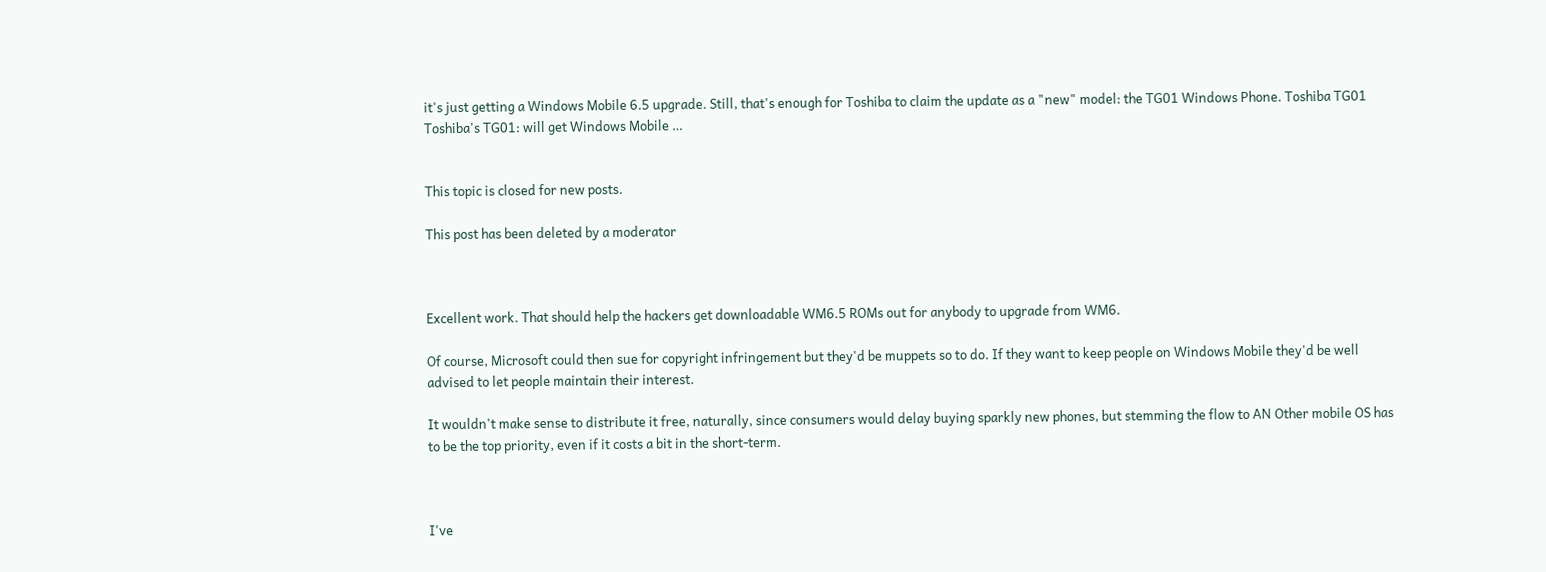it's just getting a Windows Mobile 6.5 upgrade. Still, that's enough for Toshiba to claim the update as a "new" model: the TG01 Windows Phone. Toshiba TG01 Toshiba's TG01: will get Windows Mobile …


This topic is closed for new posts.

This post has been deleted by a moderator



Excellent work. That should help the hackers get downloadable WM6.5 ROMs out for anybody to upgrade from WM6.

Of course, Microsoft could then sue for copyright infringement but they'd be muppets so to do. If they want to keep people on Windows Mobile they'd be well advised to let people maintain their interest.

It wouldn't make sense to distribute it free, naturally, since consumers would delay buying sparkly new phones, but stemming the flow to AN Other mobile OS has to be the top priority, even if it costs a bit in the short-term.



I've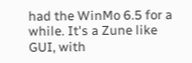had the WinMo 6.5 for a while. It's a Zune like GUI, with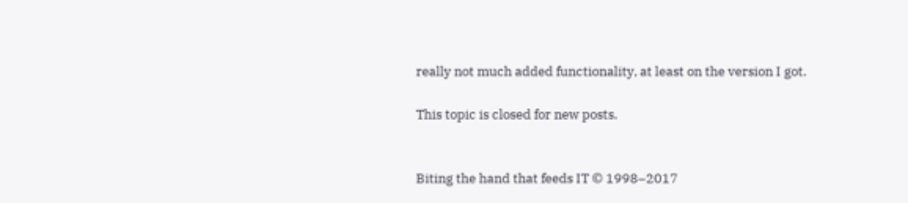really not much added functionality, at least on the version I got.

This topic is closed for new posts.


Biting the hand that feeds IT © 1998–2017